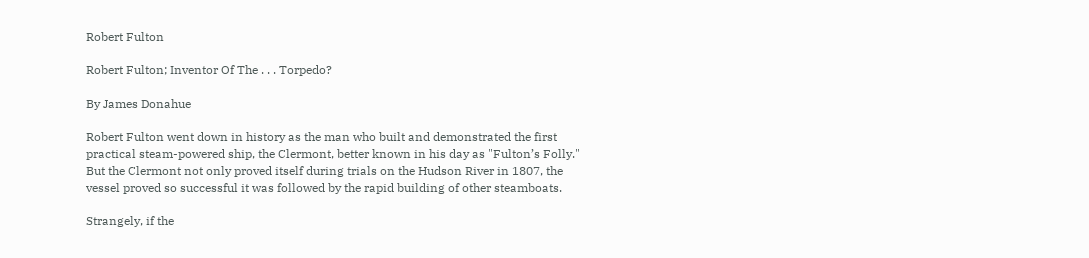Robert Fulton

Robert Fulton; Inventor Of The . . . Torpedo?

By James Donahue

Robert Fulton went down in history as the man who built and demonstrated the first practical steam-powered ship, the Clermont, better known in his day as "Fulton’s Folly." But the Clermont not only proved itself during trials on the Hudson River in 1807, the vessel proved so successful it was followed by the rapid building of other steamboats.

Strangely, if the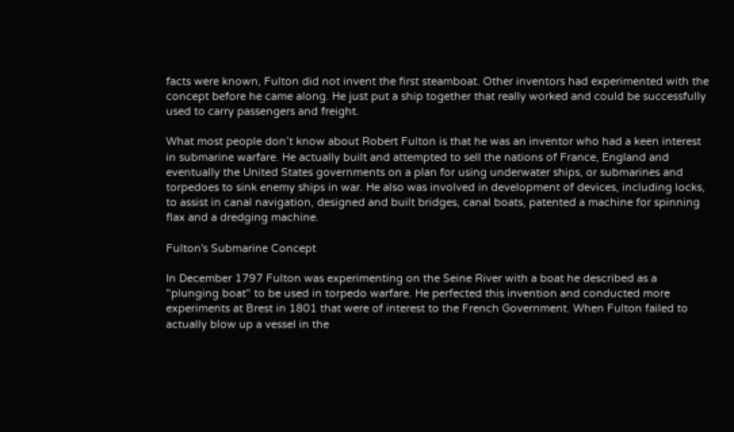facts were known, Fulton did not invent the first steamboat. Other inventors had experimented with the concept before he came along. He just put a ship together that really worked and could be successfully used to carry passengers and freight.

What most people don’t know about Robert Fulton is that he was an inventor who had a keen interest in submarine warfare. He actually built and attempted to sell the nations of France, England and eventually the United States governments on a plan for using underwater ships, or submarines and torpedoes to sink enemy ships in war. He also was involved in development of devices, including locks, to assist in canal navigation, designed and built bridges, canal boats, patented a machine for spinning flax and a dredging machine.

Fulton's Submarine Concept

In December 1797 Fulton was experimenting on the Seine River with a boat he described as a "plunging boat" to be used in torpedo warfare. He perfected this invention and conducted more experiments at Brest in 1801 that were of interest to the French Government. When Fulton failed to actually blow up a vessel in the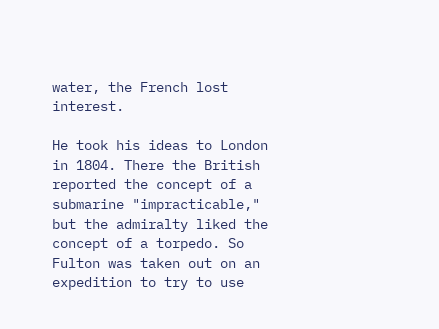water, the French lost interest.

He took his ideas to London in 1804. There the British reported the concept of a submarine "impracticable," but the admiralty liked the concept of a torpedo. So Fulton was taken out on an expedition to try to use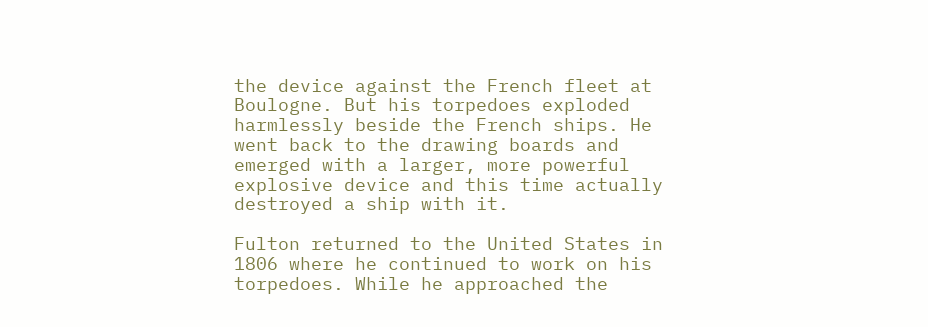the device against the French fleet at Boulogne. But his torpedoes exploded harmlessly beside the French ships. He went back to the drawing boards and emerged with a larger, more powerful explosive device and this time actually destroyed a ship with it.

Fulton returned to the United States in 1806 where he continued to work on his torpedoes. While he approached the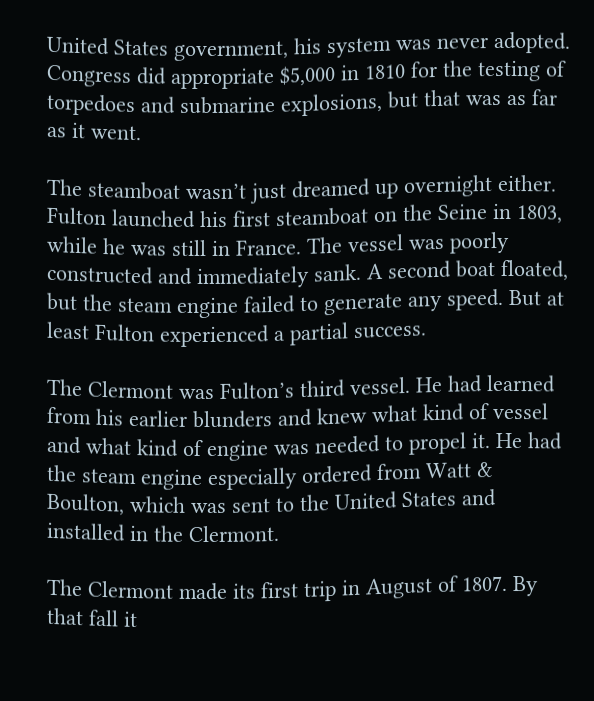United States government, his system was never adopted. Congress did appropriate $5,000 in 1810 for the testing of torpedoes and submarine explosions, but that was as far as it went.

The steamboat wasn’t just dreamed up overnight either. Fulton launched his first steamboat on the Seine in 1803, while he was still in France. The vessel was poorly constructed and immediately sank. A second boat floated, but the steam engine failed to generate any speed. But at least Fulton experienced a partial success.

The Clermont was Fulton’s third vessel. He had learned from his earlier blunders and knew what kind of vessel and what kind of engine was needed to propel it. He had the steam engine especially ordered from Watt & Boulton, which was sent to the United States and installed in the Clermont.

The Clermont made its first trip in August of 1807. By that fall it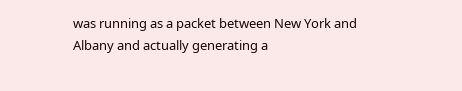was running as a packet between New York and Albany and actually generating a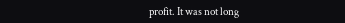profit. It was not long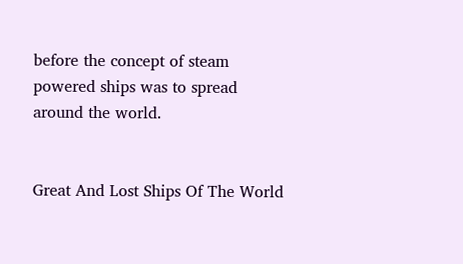before the concept of steam powered ships was to spread around the world.


Great And Lost Ships Of The World